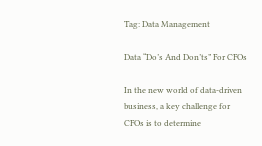Tag: Data Management

Data “Do’s And Don’ts” For CFOs

In the new world of data-driven business, a key challenge for CFOs is to determine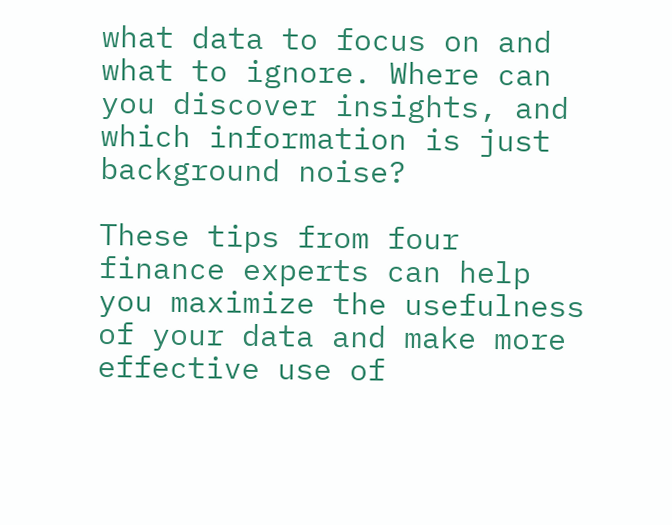what data to focus on and what to ignore. Where can you discover insights, and which information is just background noise?

These tips from four finance experts can help you maximize the usefulness of your data and make more effective use of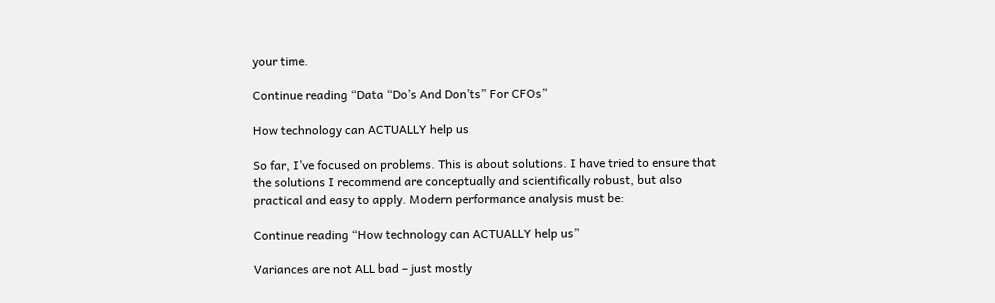your time.

Continue reading “Data “Do’s And Don’ts” For CFOs”

How technology can ACTUALLY help us

So far, I’ve focused on problems. This is about solutions. I have tried to ensure that the solutions I recommend are conceptually and scientifically robust, but also practical and easy to apply. Modern performance analysis must be:

Continue reading “How technology can ACTUALLY help us”

Variances are not ALL bad – just mostly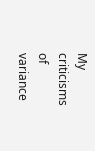My criticisms of variance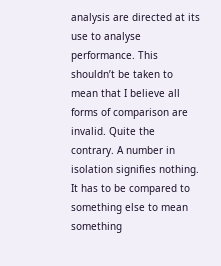analysis are directed at its use to analyse performance. This shouldn’t be taken to mean that I believe all forms of comparison are invalid. Quite the contrary. A number in isolation signifies nothing. It has to be compared to something else to mean something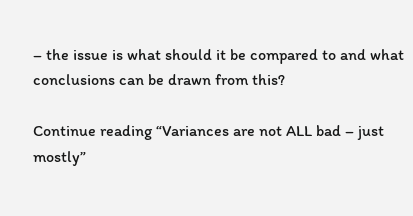– the issue is what should it be compared to and what conclusions can be drawn from this?

Continue reading “Variances are not ALL bad – just mostly”